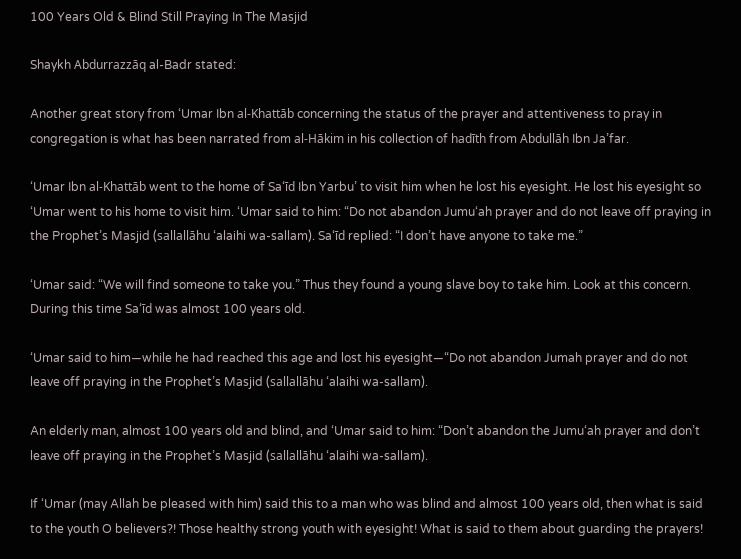100 Years Old & Blind Still Praying In The Masjid

Shaykh Abdurrazzāq al-Badr stated:

Another great story from ‘Umar Ibn al-Khattāb concerning the status of the prayer and attentiveness to pray in congregation is what has been narrated from al-Hākim in his collection of hadīth from Abdullāh Ibn Ja’far.

‘Umar Ibn al-Khattāb went to the home of Sa‘īd Ibn Yarbu’ to visit him when he lost his eyesight. He lost his eyesight so ‘Umar went to his home to visit him. ‘Umar said to him: “Do not abandon Jumu‘ah prayer and do not leave off praying in the Prophet’s Masjid (sallallāhu ‘alaihi wa-sallam). Sa‘īd replied: “I don’t have anyone to take me.”

‘Umar said: “We will find someone to take you.” Thus they found a young slave boy to take him. Look at this concern. During this time Sa‘īd was almost 100 years old.

‘Umar said to him—while he had reached this age and lost his eyesight—“Do not abandon Jumah prayer and do not leave off praying in the Prophet’s Masjid (sallallāhu ‘alaihi wa-sallam).

An elderly man, almost 100 years old and blind, and ‘Umar said to him: “Don’t abandon the Jumu‘ah prayer and don’t leave off praying in the Prophet’s Masjid (sallallāhu ‘alaihi wa-sallam).

If ‘Umar (may Allah be pleased with him) said this to a man who was blind and almost 100 years old, then what is said to the youth O believers?! Those healthy strong youth with eyesight! What is said to them about guarding the prayers!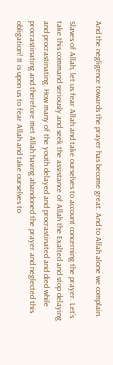And the negligence towards the prayer has become great. And to Allah alone we complain.

Slaves of Allah, let us fear Allah and take ourselves to account concerning the prayer. Let’s take this command seriously and seek the assistance of Allah the Exalted and stop delaying and procrastinating. How many of the youth delayed and procrastinated and died while procrastinating and therefore met Allah having abandoned the prayer and neglected this obligation! It is upon us to fear Allah and take ourselves to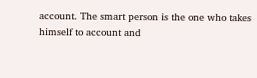account. The smart person is the one who takes himself to account and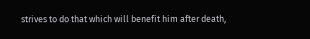strives to do that which will benefit him after death,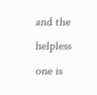and the helpless one is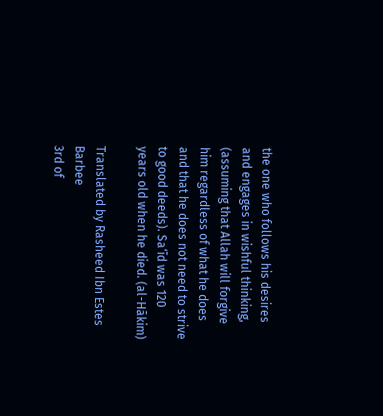the one who follows his desires and engages in wishful thinking, (assuming that Allah will forgive him regardless of what he does and that he does not need to strive to good deeds). Sa‘īd was 120 years old when he died. (al-Hākim)

Translated by Rasheed Ibn Estes Barbee
3rd of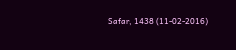Safar, 1438 (11-02-2016)